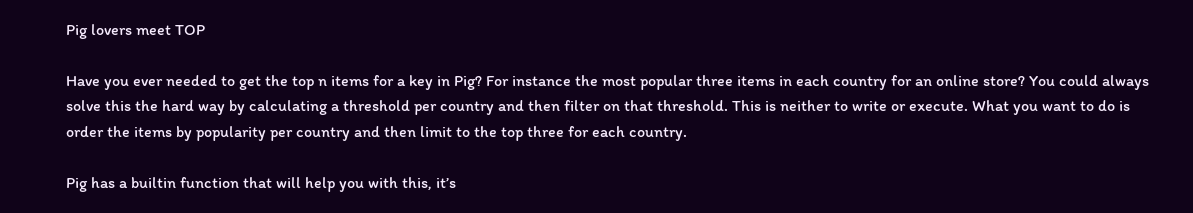Pig lovers meet TOP

Have you ever needed to get the top n items for a key in Pig? For instance the most popular three items in each country for an online store? You could always solve this the hard way by calculating a threshold per country and then filter on that threshold. This is neither to write or execute. What you want to do is order the items by popularity per country and then limit to the top three for each country.

Pig has a builtin function that will help you with this, it’s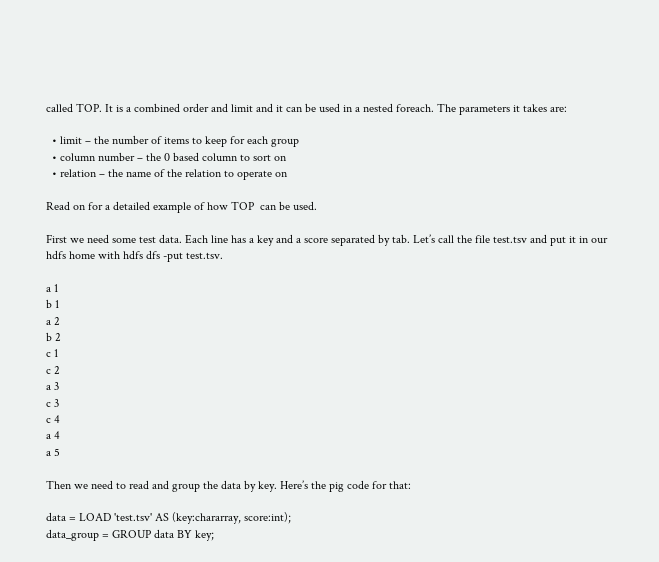called TOP. It is a combined order and limit and it can be used in a nested foreach. The parameters it takes are:

  • limit – the number of items to keep for each group
  • column number – the 0 based column to sort on
  • relation – the name of the relation to operate on

Read on for a detailed example of how TOP  can be used.

First we need some test data. Each line has a key and a score separated by tab. Let’s call the file test.tsv and put it in our hdfs home with hdfs dfs -put test.tsv.

a 1
b 1
a 2
b 2
c 1
c 2
a 3
c 3
c 4
a 4
a 5

Then we need to read and group the data by key. Here’s the pig code for that:

data = LOAD 'test.tsv' AS (key:chararray, score:int);
data_group = GROUP data BY key;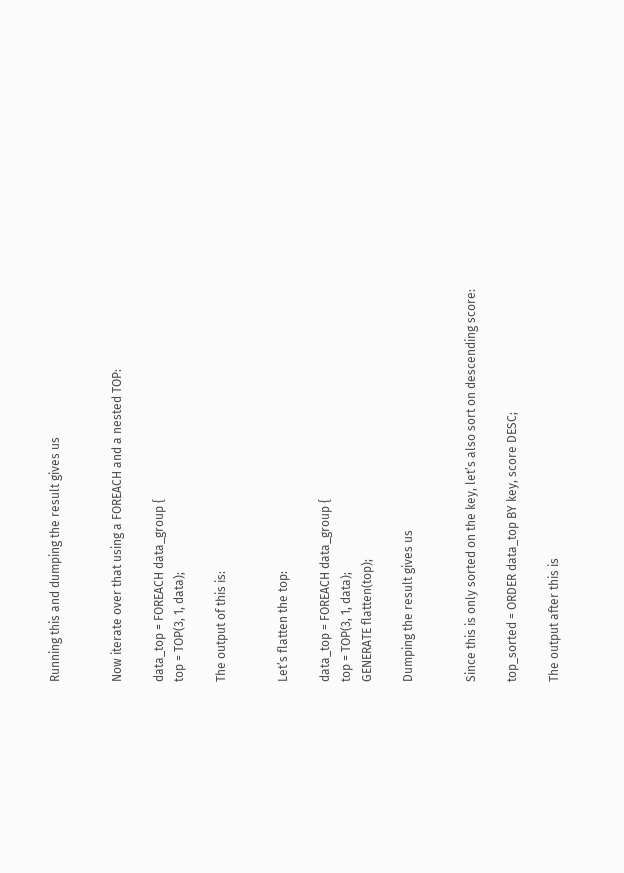Running this and dumping the result gives us


Now iterate over that using a FOREACH and a nested TOP:

data_top = FOREACH data_group {
top = TOP(3, 1, data);

The output of this is:


Let’s flatten the top:

data_top = FOREACH data_group {
top = TOP(3, 1, data);
GENERATE flatten(top);

Dumping the result gives us


Since this is only sorted on the key, let’s also sort on descending score:

top_sorted = ORDER data_top BY key, score DESC;

The output after this is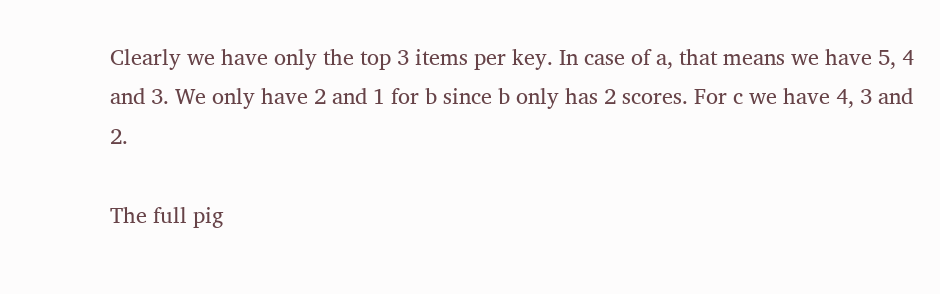Clearly we have only the top 3 items per key. In case of a, that means we have 5, 4 and 3. We only have 2 and 1 for b since b only has 2 scores. For c we have 4, 3 and 2.

The full pig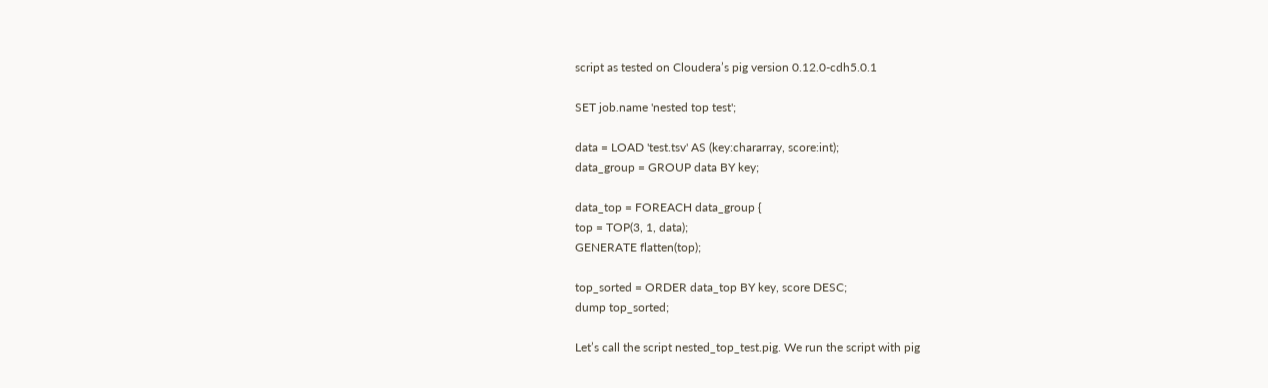script as tested on Cloudera’s pig version 0.12.0-cdh5.0.1

SET job.name 'nested top test';

data = LOAD 'test.tsv' AS (key:chararray, score:int);
data_group = GROUP data BY key;

data_top = FOREACH data_group {
top = TOP(3, 1, data);
GENERATE flatten(top);

top_sorted = ORDER data_top BY key, score DESC;
dump top_sorted;

Let’s call the script nested_top_test.pig. We run the script with pig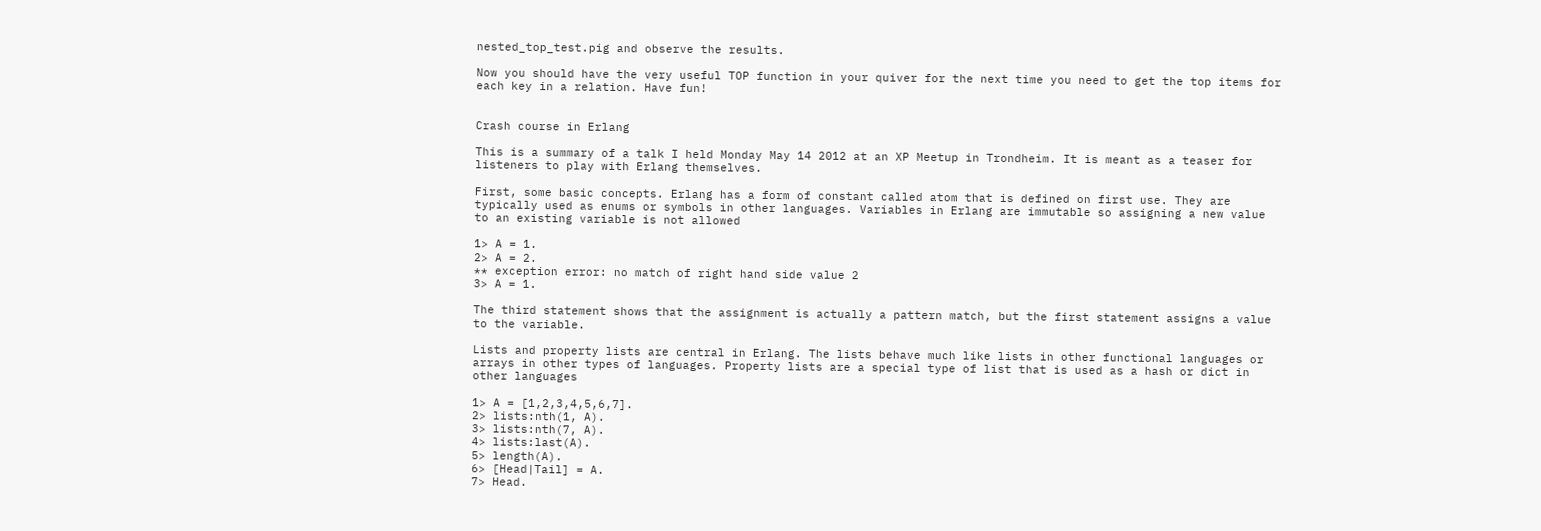nested_top_test.pig and observe the results.

Now you should have the very useful TOP function in your quiver for the next time you need to get the top items for each key in a relation. Have fun!


Crash course in Erlang

This is a summary of a talk I held Monday May 14 2012 at an XP Meetup in Trondheim. It is meant as a teaser for listeners to play with Erlang themselves.

First, some basic concepts. Erlang has a form of constant called atom that is defined on first use. They are typically used as enums or symbols in other languages. Variables in Erlang are immutable so assigning a new value to an existing variable is not allowed

1> A = 1.
2> A = 2.
** exception error: no match of right hand side value 2
3> A = 1.

The third statement shows that the assignment is actually a pattern match, but the first statement assigns a value to the variable.

Lists and property lists are central in Erlang. The lists behave much like lists in other functional languages or arrays in other types of languages. Property lists are a special type of list that is used as a hash or dict in other languages

1> A = [1,2,3,4,5,6,7].
2> lists:nth(1, A).
3> lists:nth(7, A).
4> lists:last(A).
5> length(A).
6> [Head|Tail] = A.
7> Head.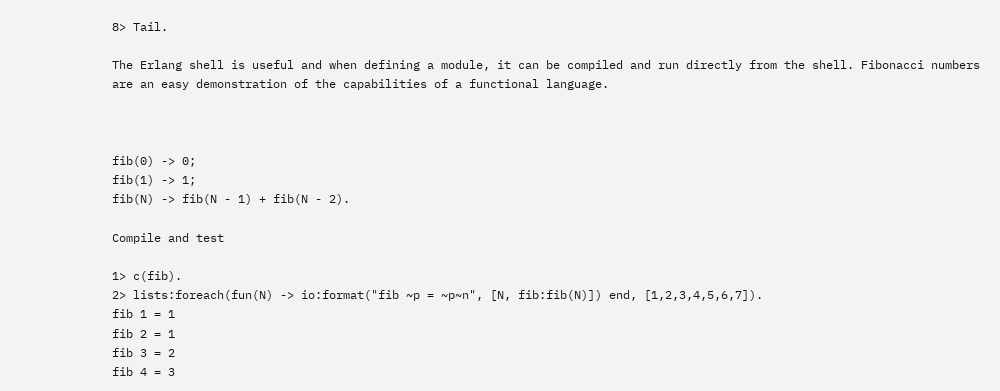8> Tail.

The Erlang shell is useful and when defining a module, it can be compiled and run directly from the shell. Fibonacci numbers are an easy demonstration of the capabilities of a functional language.



fib(0) -> 0;
fib(1) -> 1;
fib(N) -> fib(N - 1) + fib(N - 2).

Compile and test

1> c(fib).
2> lists:foreach(fun(N) -> io:format("fib ~p = ~p~n", [N, fib:fib(N)]) end, [1,2,3,4,5,6,7]).
fib 1 = 1
fib 2 = 1
fib 3 = 2
fib 4 = 3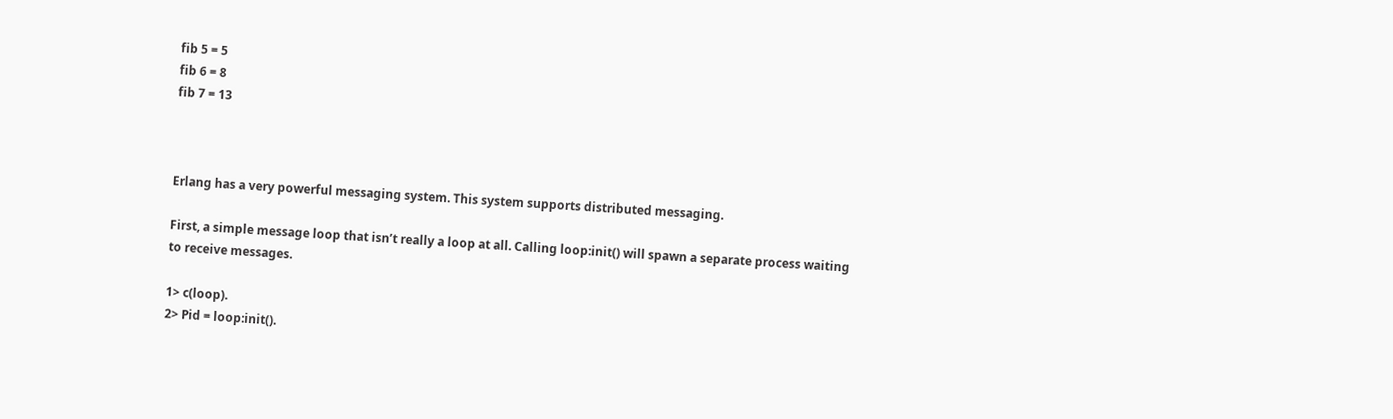fib 5 = 5
fib 6 = 8
fib 7 = 13



Erlang has a very powerful messaging system. This system supports distributed messaging.

First, a simple message loop that isn’t really a loop at all. Calling loop:init() will spawn a separate process waiting to receive messages.

1> c(loop).
2> Pid = loop:init().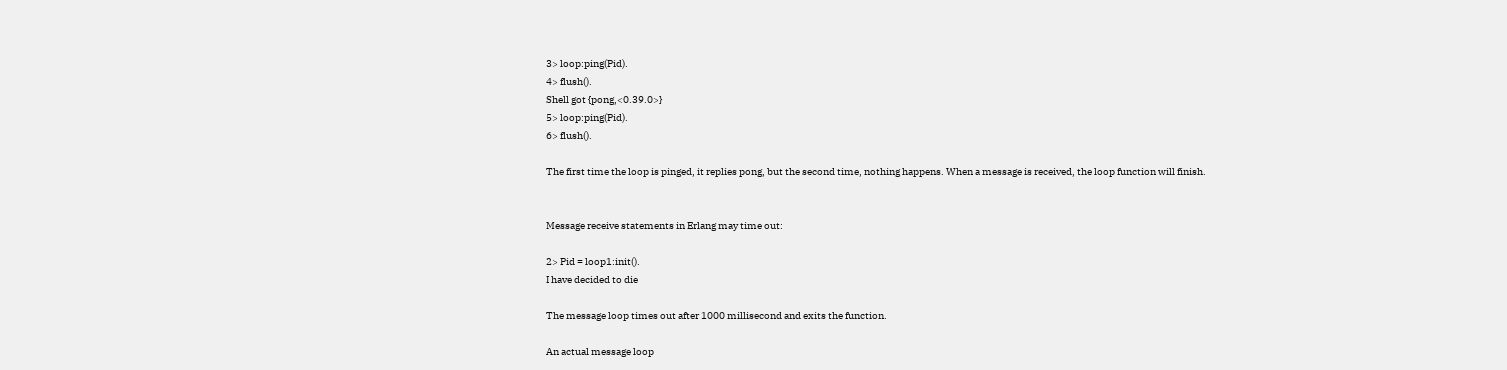3> loop:ping(Pid).
4> flush().
Shell got {pong,<0.39.0>}
5> loop:ping(Pid).
6> flush().

The first time the loop is pinged, it replies pong, but the second time, nothing happens. When a message is received, the loop function will finish.


Message receive statements in Erlang may time out:

2> Pid = loop1:init().
I have decided to die

The message loop times out after 1000 millisecond and exits the function.

An actual message loop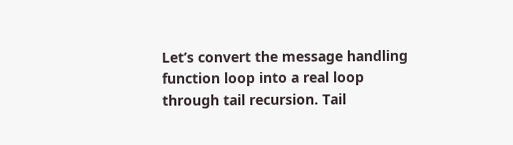Let’s convert the message handling function loop into a real loop through tail recursion. Tail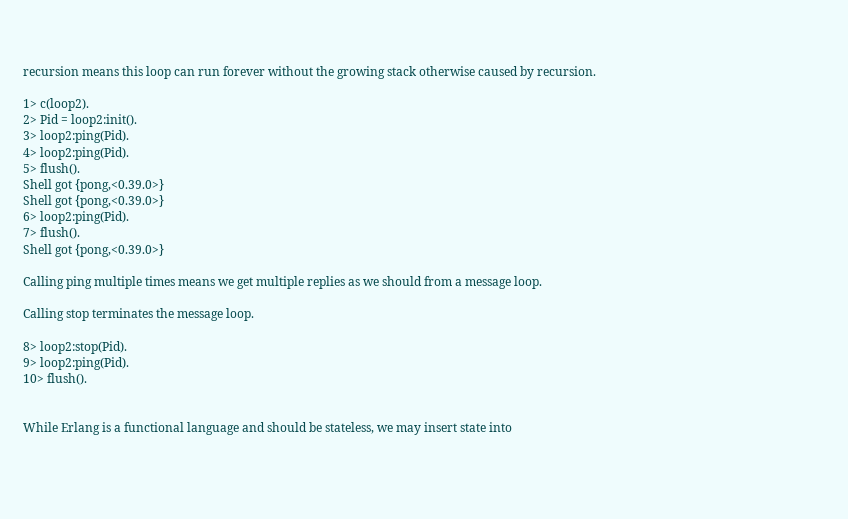recursion means this loop can run forever without the growing stack otherwise caused by recursion.

1> c(loop2).
2> Pid = loop2:init().
3> loop2:ping(Pid).
4> loop2:ping(Pid).
5> flush().
Shell got {pong,<0.39.0>}
Shell got {pong,<0.39.0>}
6> loop2:ping(Pid).
7> flush().
Shell got {pong,<0.39.0>}

Calling ping multiple times means we get multiple replies as we should from a message loop.

Calling stop terminates the message loop.

8> loop2:stop(Pid).
9> loop2:ping(Pid).
10> flush().


While Erlang is a functional language and should be stateless, we may insert state into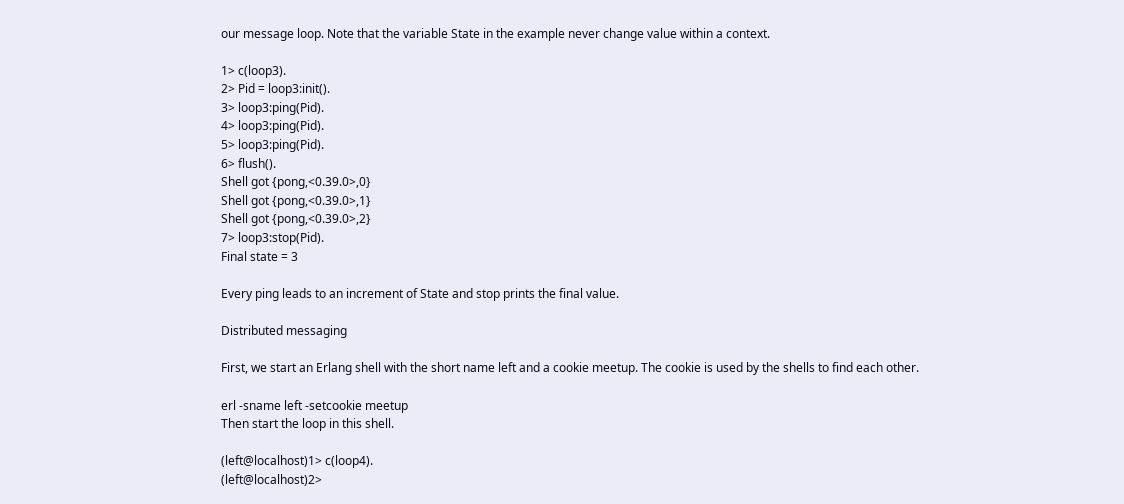our message loop. Note that the variable State in the example never change value within a context.

1> c(loop3).
2> Pid = loop3:init().
3> loop3:ping(Pid).
4> loop3:ping(Pid).
5> loop3:ping(Pid).
6> flush().
Shell got {pong,<0.39.0>,0}
Shell got {pong,<0.39.0>,1}
Shell got {pong,<0.39.0>,2}
7> loop3:stop(Pid).
Final state = 3

Every ping leads to an increment of State and stop prints the final value.

Distributed messaging

First, we start an Erlang shell with the short name left and a cookie meetup. The cookie is used by the shells to find each other.

erl -sname left -setcookie meetup
Then start the loop in this shell.

(left@localhost)1> c(loop4).
(left@localhost)2>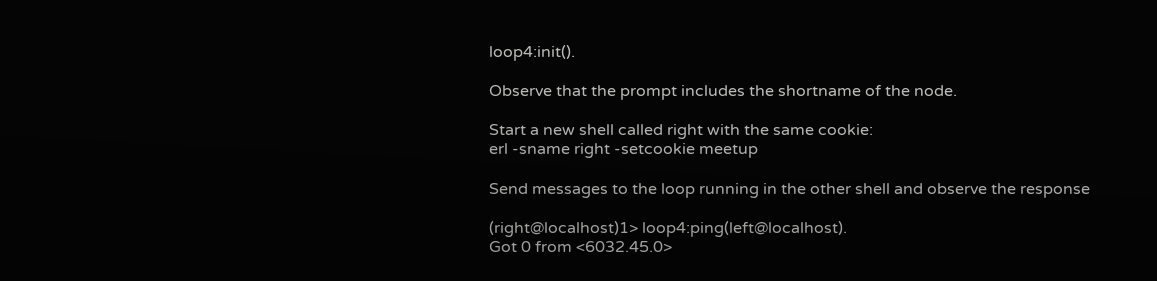loop4:init().

Observe that the prompt includes the shortname of the node.

Start a new shell called right with the same cookie:
erl -sname right -setcookie meetup

Send messages to the loop running in the other shell and observe the response

(right@localhost)1> loop4:ping(left@localhost).
Got 0 from <6032.45.0>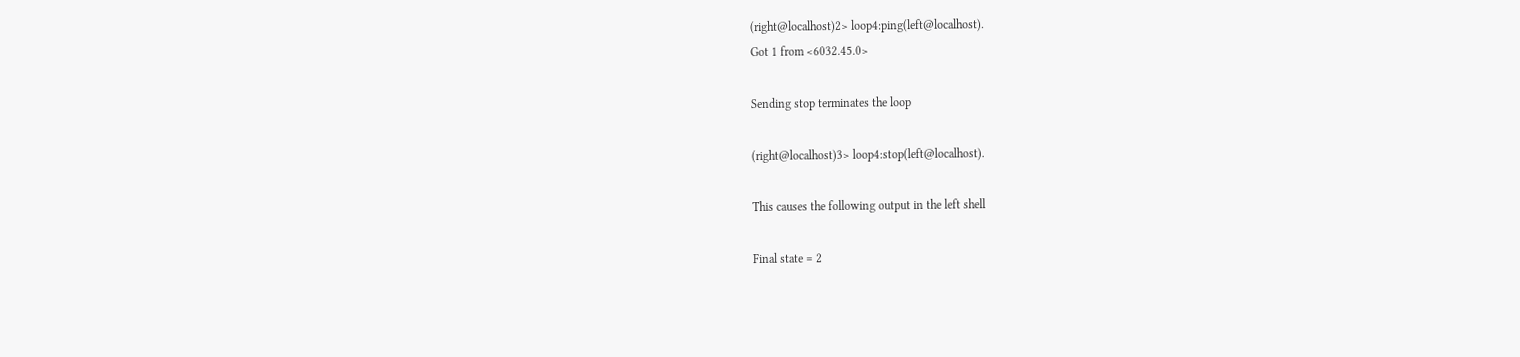(right@localhost)2> loop4:ping(left@localhost).
Got 1 from <6032.45.0>

Sending stop terminates the loop

(right@localhost)3> loop4:stop(left@localhost).

This causes the following output in the left shell

Final state = 2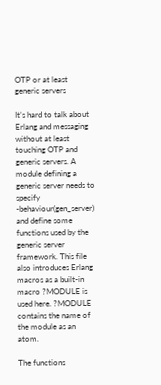OTP or at least generic servers

It’s hard to talk about Erlang and messaging without at least touching OTP and generic servers. A module defining a generic server needs to specify -behaviour(gen_server) and define some functions used by the generic server framework. This file also introduces Erlang macros as a built-in macro ?MODULE is used here. ?MODULE contains the name of the module as an atom.

The functions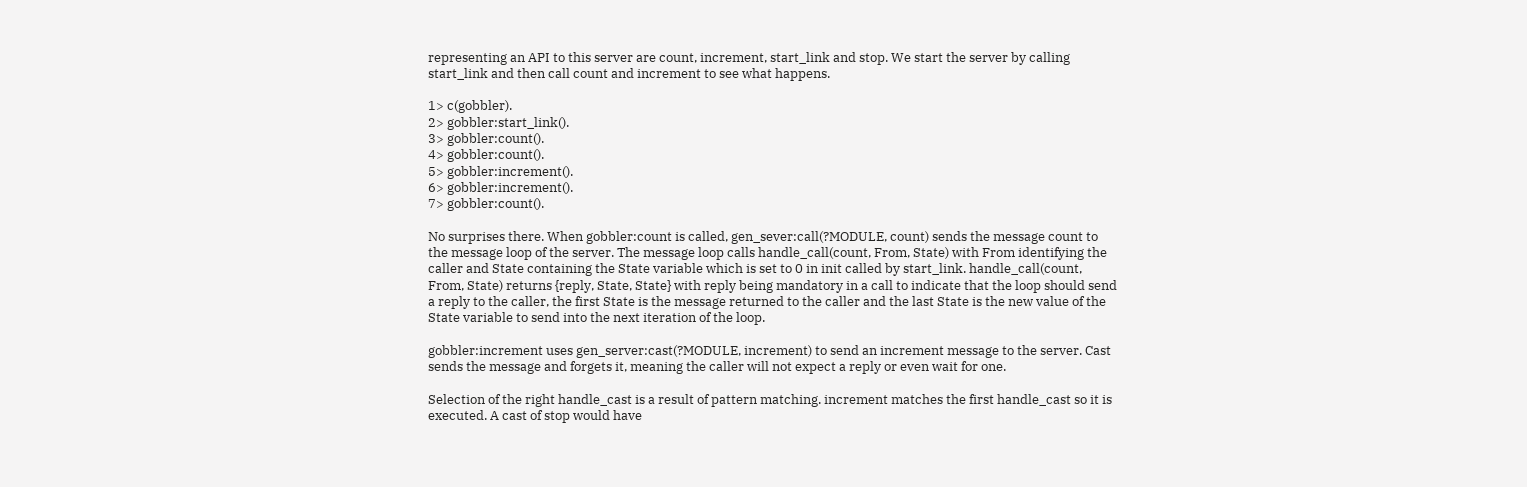representing an API to this server are count, increment, start_link and stop. We start the server by calling start_link and then call count and increment to see what happens.

1> c(gobbler).
2> gobbler:start_link().
3> gobbler:count().
4> gobbler:count().
5> gobbler:increment().
6> gobbler:increment().
7> gobbler:count().

No surprises there. When gobbler:count is called, gen_sever:call(?MODULE, count) sends the message count to the message loop of the server. The message loop calls handle_call(count, From, State) with From identifying the caller and State containing the State variable which is set to 0 in init called by start_link. handle_call(count, From, State) returns {reply, State, State} with reply being mandatory in a call to indicate that the loop should send a reply to the caller, the first State is the message returned to the caller and the last State is the new value of the State variable to send into the next iteration of the loop.

gobbler:increment uses gen_server:cast(?MODULE, increment) to send an increment message to the server. Cast sends the message and forgets it, meaning the caller will not expect a reply or even wait for one.

Selection of the right handle_cast is a result of pattern matching. increment matches the first handle_cast so it is executed. A cast of stop would have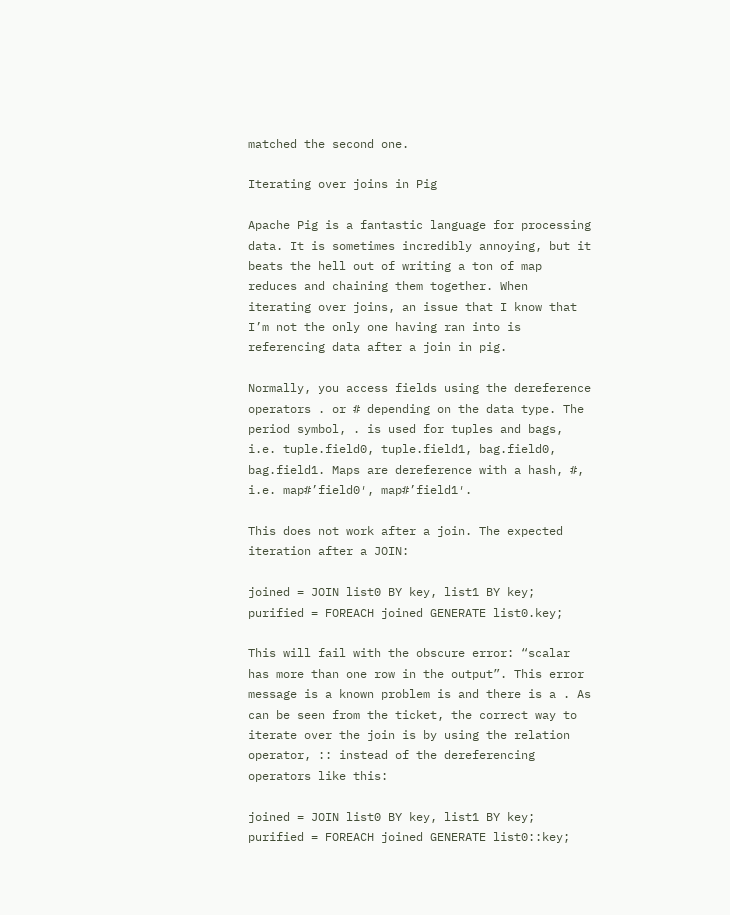matched the second one.

Iterating over joins in Pig

Apache Pig is a fantastic language for processing data. It is sometimes incredibly annoying, but it beats the hell out of writing a ton of map reduces and chaining them together. When iterating over joins, an issue that I know that I’m not the only one having ran into is referencing data after a join in pig.

Normally, you access fields using the dereference operators . or # depending on the data type. The period symbol, . is used for tuples and bags, i.e. tuple.field0, tuple.field1, bag.field0, bag.field1. Maps are dereference with a hash, #, i.e. map#’field0′, map#’field1′.

This does not work after a join. The expected iteration after a JOIN:

joined = JOIN list0 BY key, list1 BY key;
purified = FOREACH joined GENERATE list0.key;

This will fail with the obscure error: “scalar has more than one row in the output”. This error message is a known problem is and there is a . As can be seen from the ticket, the correct way to iterate over the join is by using the relation operator, :: instead of the dereferencing operators like this:

joined = JOIN list0 BY key, list1 BY key;
purified = FOREACH joined GENERATE list0::key;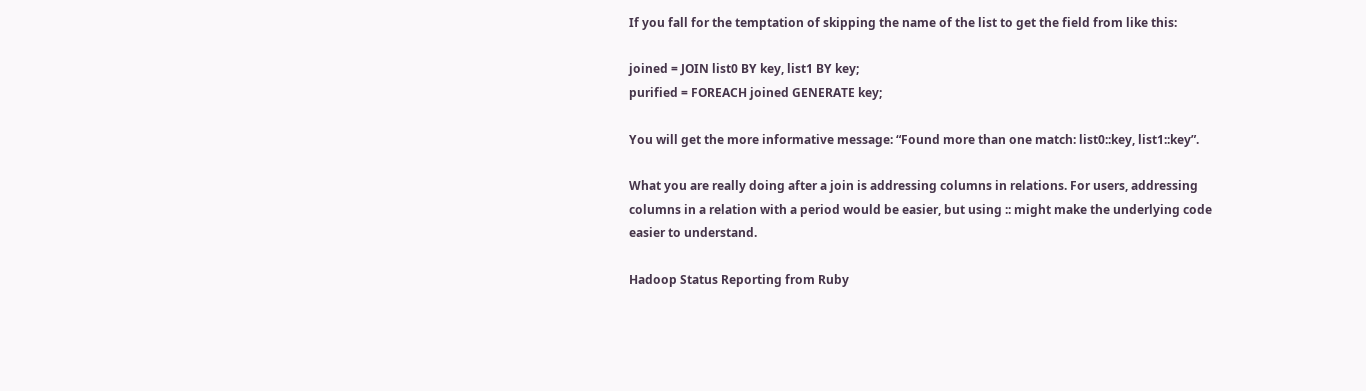If you fall for the temptation of skipping the name of the list to get the field from like this:

joined = JOIN list0 BY key, list1 BY key;
purified = FOREACH joined GENERATE key;

You will get the more informative message: “Found more than one match: list0::key, list1::key”.

What you are really doing after a join is addressing columns in relations. For users, addressing columns in a relation with a period would be easier, but using :: might make the underlying code easier to understand.

Hadoop Status Reporting from Ruby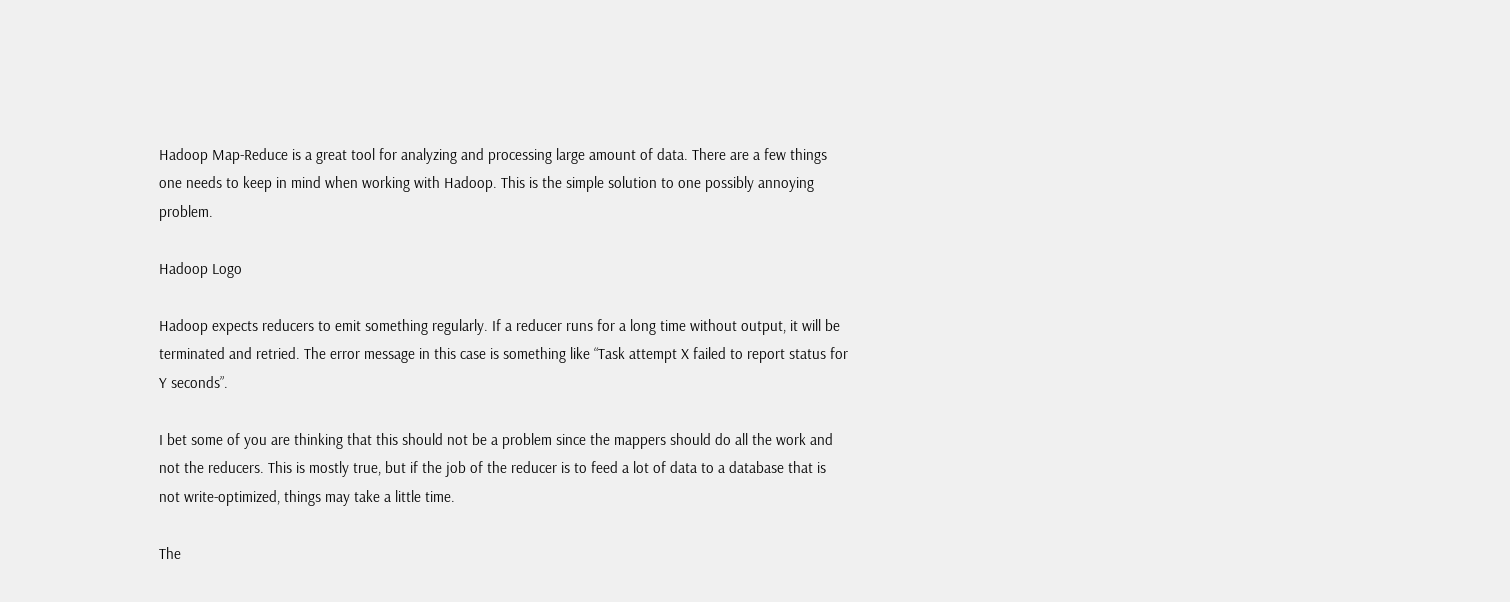Hadoop Map-Reduce is a great tool for analyzing and processing large amount of data. There are a few things one needs to keep in mind when working with Hadoop. This is the simple solution to one possibly annoying problem.

Hadoop Logo

Hadoop expects reducers to emit something regularly. If a reducer runs for a long time without output, it will be terminated and retried. The error message in this case is something like “Task attempt X failed to report status for Y seconds”.

I bet some of you are thinking that this should not be a problem since the mappers should do all the work and not the reducers. This is mostly true, but if the job of the reducer is to feed a lot of data to a database that is not write-optimized, things may take a little time.

The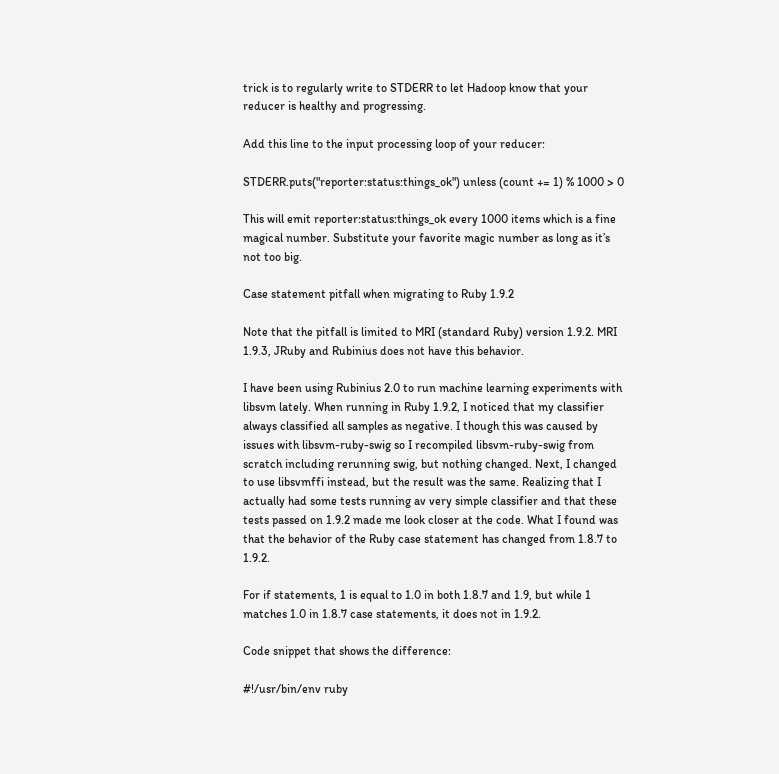trick is to regularly write to STDERR to let Hadoop know that your reducer is healthy and progressing.

Add this line to the input processing loop of your reducer:

STDERR.puts("reporter:status:things_ok") unless (count += 1) % 1000 > 0

This will emit reporter:status:things_ok every 1000 items which is a fine magical number. Substitute your favorite magic number as long as it’s not too big.

Case statement pitfall when migrating to Ruby 1.9.2

Note that the pitfall is limited to MRI (standard Ruby) version 1.9.2. MRI 1.9.3, JRuby and Rubinius does not have this behavior.

I have been using Rubinius 2.0 to run machine learning experiments with libsvm lately. When running in Ruby 1.9.2, I noticed that my classifier always classified all samples as negative. I though this was caused by issues with libsvm-ruby-swig so I recompiled libsvm-ruby-swig from scratch including rerunning swig, but nothing changed. Next, I changed to use libsvmffi instead, but the result was the same. Realizing that I actually had some tests running av very simple classifier and that these tests passed on 1.9.2 made me look closer at the code. What I found was that the behavior of the Ruby case statement has changed from 1.8.7 to 1.9.2.

For if statements, 1 is equal to 1.0 in both 1.8.7 and 1.9, but while 1 matches 1.0 in 1.8.7 case statements, it does not in 1.9.2.

Code snippet that shows the difference:

#!/usr/bin/env ruby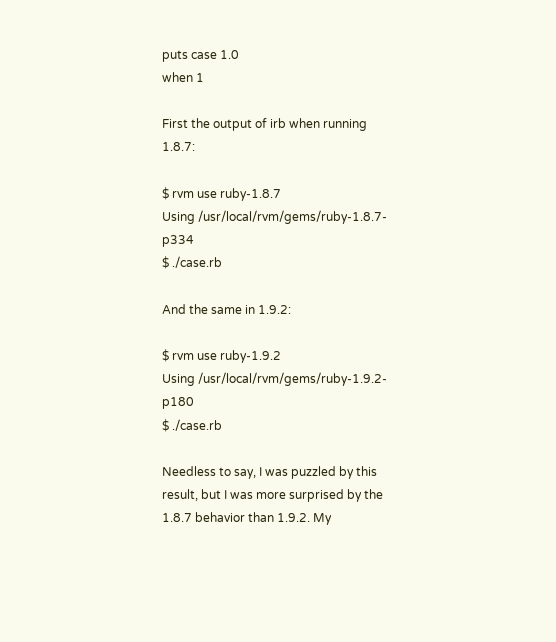puts case 1.0
when 1

First the output of irb when running 1.8.7:

$ rvm use ruby-1.8.7
Using /usr/local/rvm/gems/ruby-1.8.7-p334
$ ./case.rb

And the same in 1.9.2:

$ rvm use ruby-1.9.2
Using /usr/local/rvm/gems/ruby-1.9.2-p180
$ ./case.rb

Needless to say, I was puzzled by this result, but I was more surprised by the 1.8.7 behavior than 1.9.2. My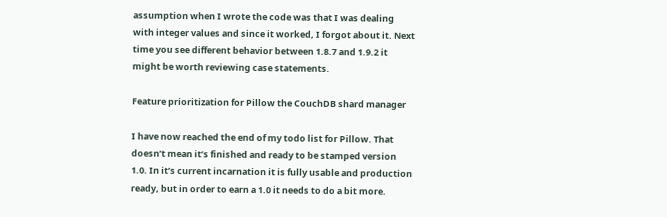assumption when I wrote the code was that I was dealing with integer values and since it worked, I forgot about it. Next time you see different behavior between 1.8.7 and 1.9.2 it might be worth reviewing case statements.

Feature prioritization for Pillow the CouchDB shard manager

I have now reached the end of my todo list for Pillow. That doesn’t mean it’s finished and ready to be stamped version 1.0. In it’s current incarnation it is fully usable and production ready, but in order to earn a 1.0 it needs to do a bit more.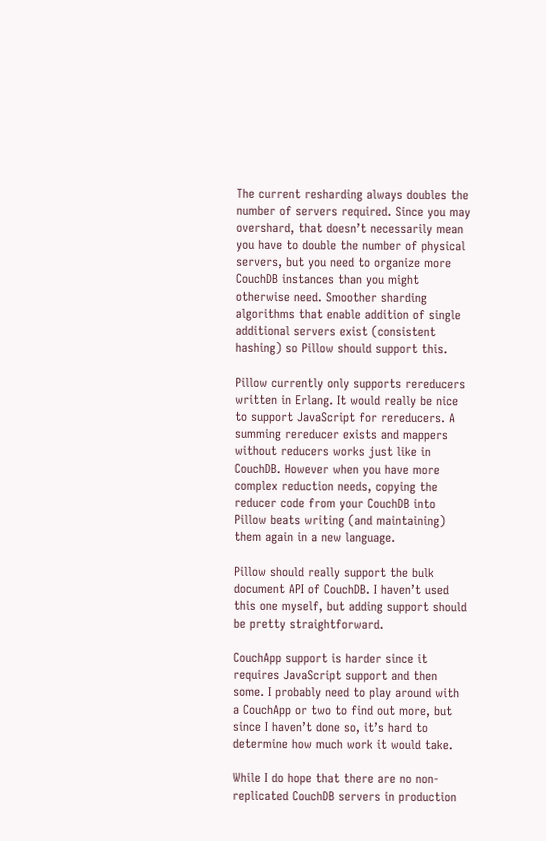The current resharding always doubles the number of servers required. Since you may overshard, that doesn’t necessarily mean you have to double the number of physical servers, but you need to organize more CouchDB instances than you might otherwise need. Smoother sharding algorithms that enable addition of single additional servers exist (consistent hashing) so Pillow should support this.

Pillow currently only supports rereducers written in Erlang. It would really be nice to support JavaScript for rereducers. A summing rereducer exists and mappers without reducers works just like in CouchDB. However when you have more complex reduction needs, copying the reducer code from your CouchDB into Pillow beats writing (and maintaining) them again in a new language.

Pillow should really support the bulk document API of CouchDB. I haven’t used this one myself, but adding support should be pretty straightforward.

CouchApp support is harder since it requires JavaScript support and then some. I probably need to play around with a CouchApp or two to find out more, but since I haven’t done so, it’s hard to determine how much work it would take.

While I do hope that there are no non-replicated CouchDB servers in production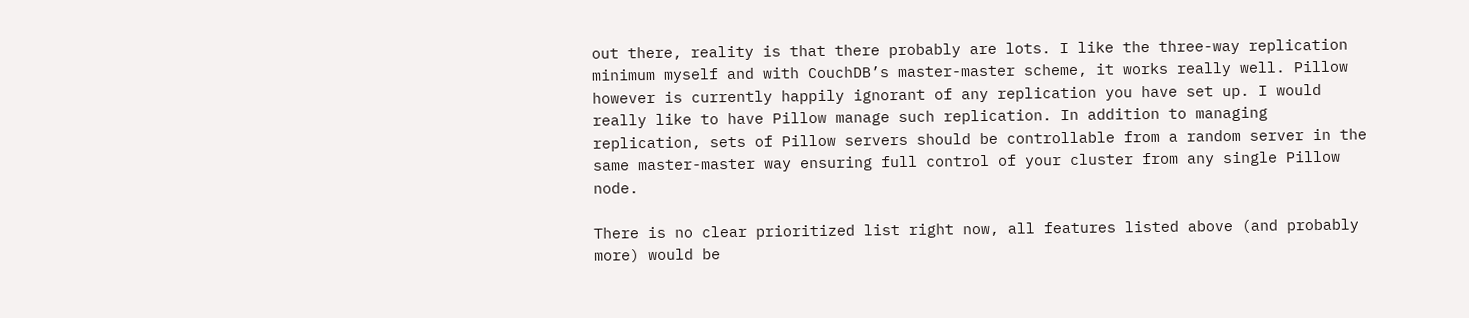out there, reality is that there probably are lots. I like the three-way replication minimum myself and with CouchDB’s master-master scheme, it works really well. Pillow however is currently happily ignorant of any replication you have set up. I would really like to have Pillow manage such replication. In addition to managing replication, sets of Pillow servers should be controllable from a random server in the same master-master way ensuring full control of your cluster from any single Pillow node.

There is no clear prioritized list right now, all features listed above (and probably more) would be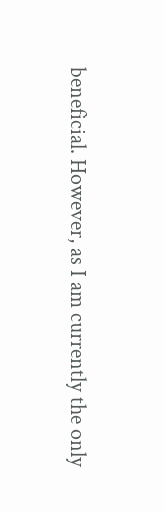beneficial. However, as I am currently the only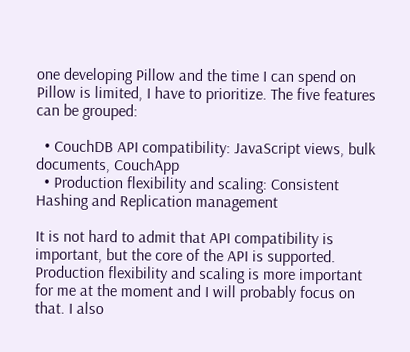one developing Pillow and the time I can spend on Pillow is limited, I have to prioritize. The five features can be grouped:

  • CouchDB API compatibility: JavaScript views, bulk documents, CouchApp
  • Production flexibility and scaling: Consistent Hashing and Replication management

It is not hard to admit that API compatibility is important, but the core of the API is supported. Production flexibility and scaling is more important for me at the moment and I will probably focus on that. I also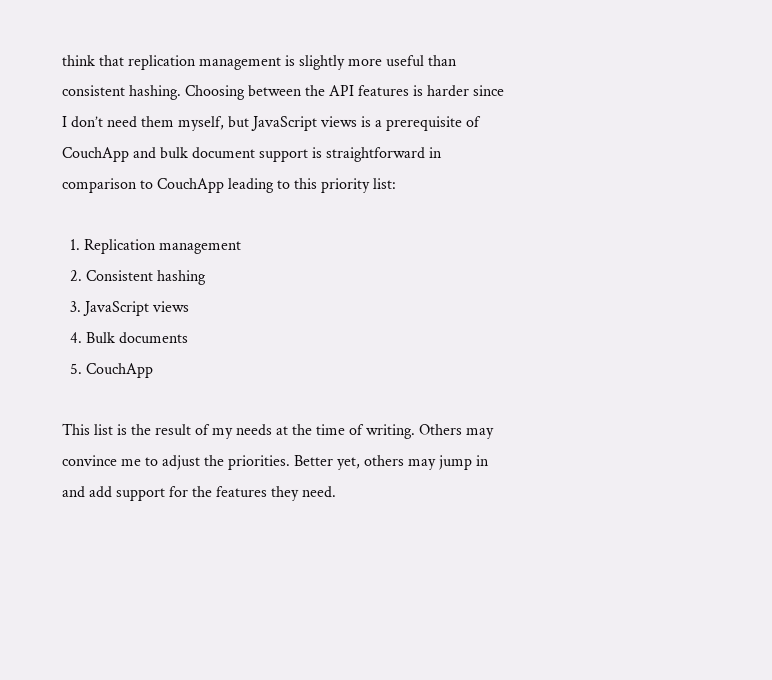think that replication management is slightly more useful than consistent hashing. Choosing between the API features is harder since I don’t need them myself, but JavaScript views is a prerequisite of CouchApp and bulk document support is straightforward in comparison to CouchApp leading to this priority list:

  1. Replication management
  2. Consistent hashing
  3. JavaScript views
  4. Bulk documents
  5. CouchApp

This list is the result of my needs at the time of writing. Others may convince me to adjust the priorities. Better yet, others may jump in and add support for the features they need.